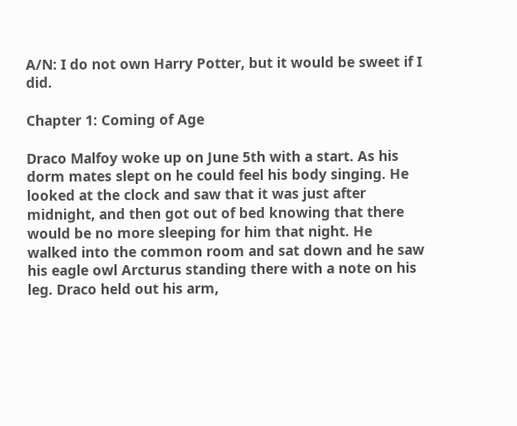A/N: I do not own Harry Potter, but it would be sweet if I did.

Chapter 1: Coming of Age

Draco Malfoy woke up on June 5th with a start. As his dorm mates slept on he could feel his body singing. He looked at the clock and saw that it was just after midnight, and then got out of bed knowing that there would be no more sleeping for him that night. He walked into the common room and sat down and he saw his eagle owl Arcturus standing there with a note on his leg. Draco held out his arm,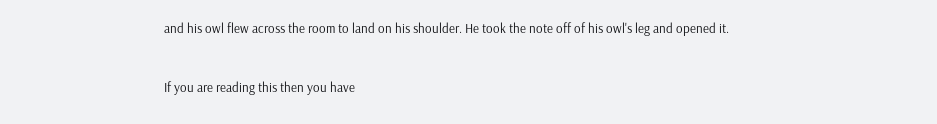and his owl flew across the room to land on his shoulder. He took the note off of his owl's leg and opened it.


If you are reading this then you have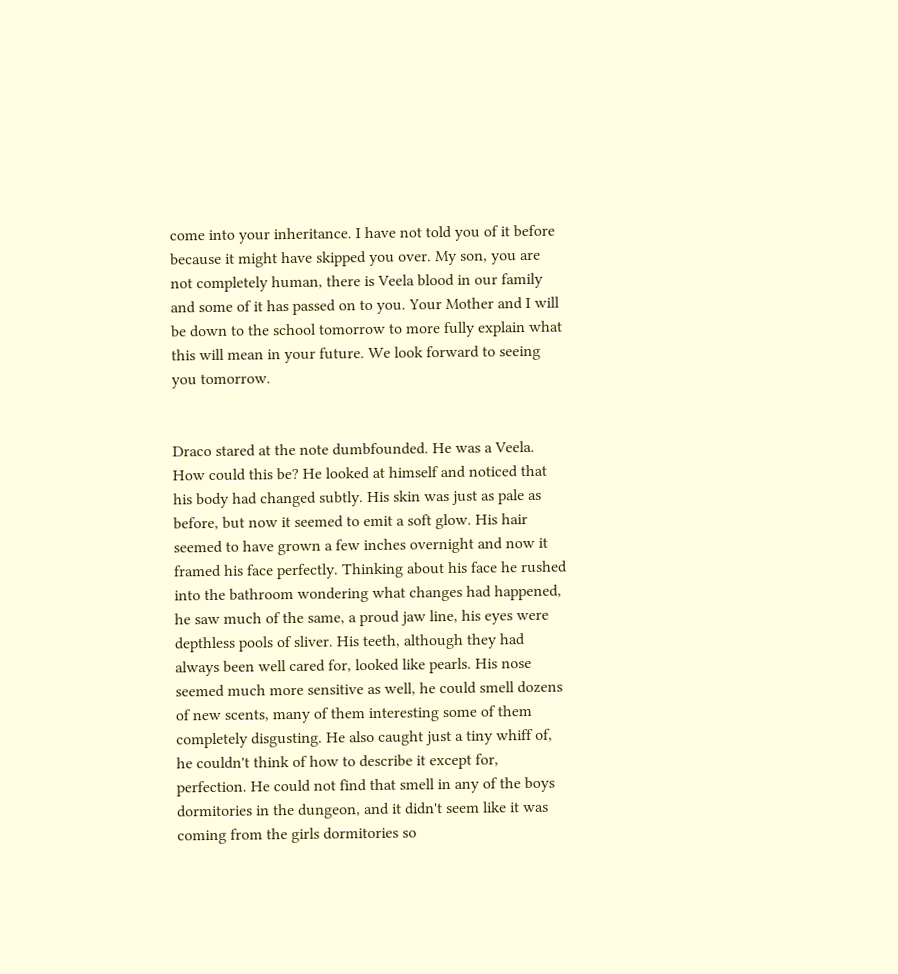come into your inheritance. I have not told you of it before because it might have skipped you over. My son, you are not completely human, there is Veela blood in our family and some of it has passed on to you. Your Mother and I will be down to the school tomorrow to more fully explain what this will mean in your future. We look forward to seeing you tomorrow.


Draco stared at the note dumbfounded. He was a Veela. How could this be? He looked at himself and noticed that his body had changed subtly. His skin was just as pale as before, but now it seemed to emit a soft glow. His hair seemed to have grown a few inches overnight and now it framed his face perfectly. Thinking about his face he rushed into the bathroom wondering what changes had happened, he saw much of the same, a proud jaw line, his eyes were depthless pools of sliver. His teeth, although they had always been well cared for, looked like pearls. His nose seemed much more sensitive as well, he could smell dozens of new scents, many of them interesting some of them completely disgusting. He also caught just a tiny whiff of, he couldn't think of how to describe it except for, perfection. He could not find that smell in any of the boys dormitories in the dungeon, and it didn't seem like it was coming from the girls dormitories so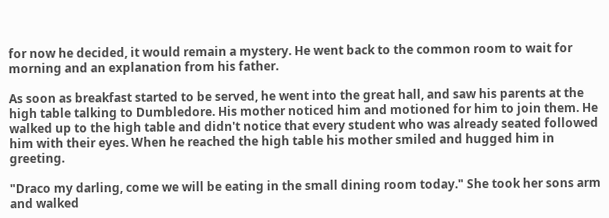for now he decided, it would remain a mystery. He went back to the common room to wait for morning and an explanation from his father.

As soon as breakfast started to be served, he went into the great hall, and saw his parents at the high table talking to Dumbledore. His mother noticed him and motioned for him to join them. He walked up to the high table and didn't notice that every student who was already seated followed him with their eyes. When he reached the high table his mother smiled and hugged him in greeting.

"Draco my darling, come we will be eating in the small dining room today." She took her sons arm and walked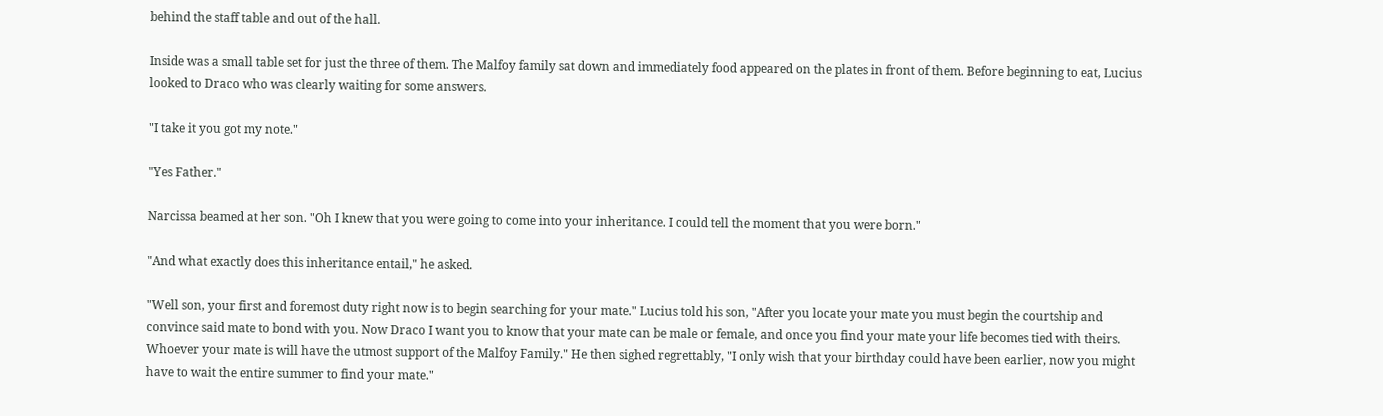behind the staff table and out of the hall.

Inside was a small table set for just the three of them. The Malfoy family sat down and immediately food appeared on the plates in front of them. Before beginning to eat, Lucius looked to Draco who was clearly waiting for some answers.

"I take it you got my note."

"Yes Father."

Narcissa beamed at her son. "Oh I knew that you were going to come into your inheritance. I could tell the moment that you were born."

"And what exactly does this inheritance entail," he asked.

"Well son, your first and foremost duty right now is to begin searching for your mate." Lucius told his son, "After you locate your mate you must begin the courtship and convince said mate to bond with you. Now Draco I want you to know that your mate can be male or female, and once you find your mate your life becomes tied with theirs. Whoever your mate is will have the utmost support of the Malfoy Family." He then sighed regrettably, "I only wish that your birthday could have been earlier, now you might have to wait the entire summer to find your mate."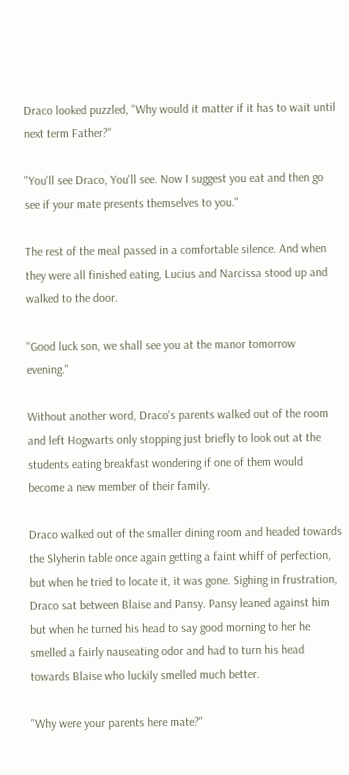Draco looked puzzled, "Why would it matter if it has to wait until next term Father?"

"You'll see Draco, You'll see. Now I suggest you eat and then go see if your mate presents themselves to you."

The rest of the meal passed in a comfortable silence. And when they were all finished eating, Lucius and Narcissa stood up and walked to the door.

"Good luck son, we shall see you at the manor tomorrow evening."

Without another word, Draco's parents walked out of the room and left Hogwarts only stopping just briefly to look out at the students eating breakfast wondering if one of them would become a new member of their family.

Draco walked out of the smaller dining room and headed towards the Slyherin table once again getting a faint whiff of perfection, but when he tried to locate it, it was gone. Sighing in frustration, Draco sat between Blaise and Pansy. Pansy leaned against him but when he turned his head to say good morning to her he smelled a fairly nauseating odor and had to turn his head towards Blaise who luckily smelled much better.

"Why were your parents here mate?"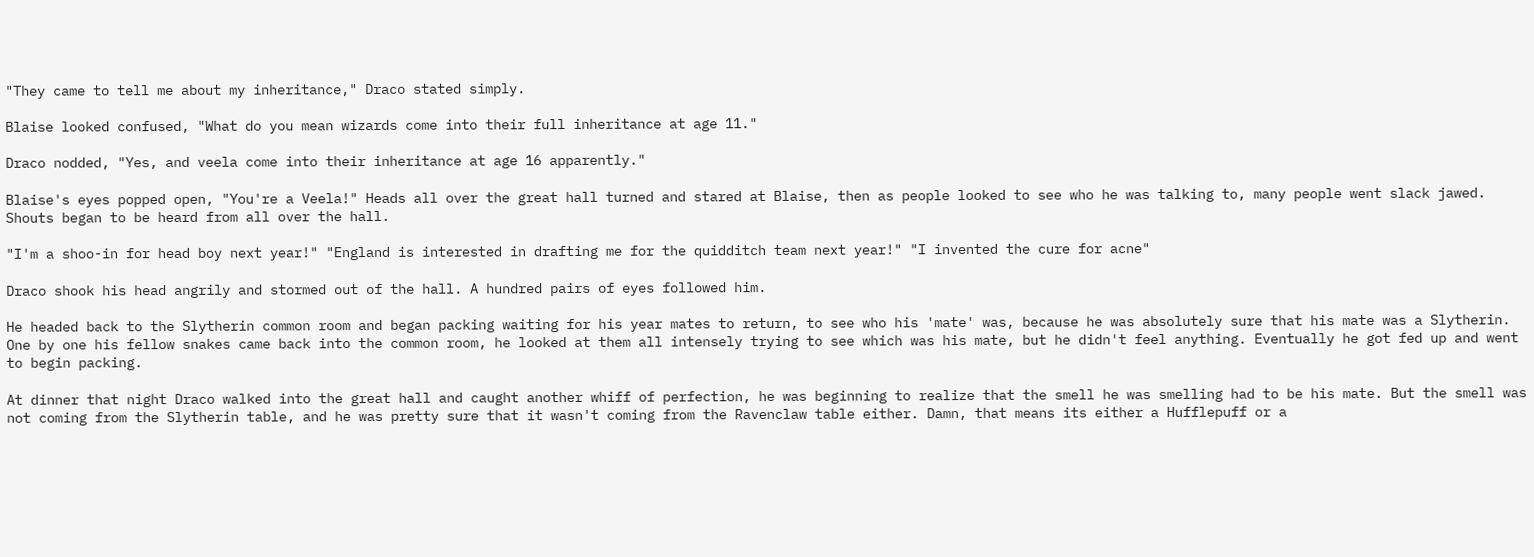"They came to tell me about my inheritance," Draco stated simply.

Blaise looked confused, "What do you mean wizards come into their full inheritance at age 11."

Draco nodded, "Yes, and veela come into their inheritance at age 16 apparently."

Blaise's eyes popped open, "You're a Veela!" Heads all over the great hall turned and stared at Blaise, then as people looked to see who he was talking to, many people went slack jawed. Shouts began to be heard from all over the hall.

"I'm a shoo-in for head boy next year!" "England is interested in drafting me for the quidditch team next year!" "I invented the cure for acne"

Draco shook his head angrily and stormed out of the hall. A hundred pairs of eyes followed him.

He headed back to the Slytherin common room and began packing waiting for his year mates to return, to see who his 'mate' was, because he was absolutely sure that his mate was a Slytherin. One by one his fellow snakes came back into the common room, he looked at them all intensely trying to see which was his mate, but he didn't feel anything. Eventually he got fed up and went to begin packing.

At dinner that night Draco walked into the great hall and caught another whiff of perfection, he was beginning to realize that the smell he was smelling had to be his mate. But the smell was not coming from the Slytherin table, and he was pretty sure that it wasn't coming from the Ravenclaw table either. Damn, that means its either a Hufflepuff or a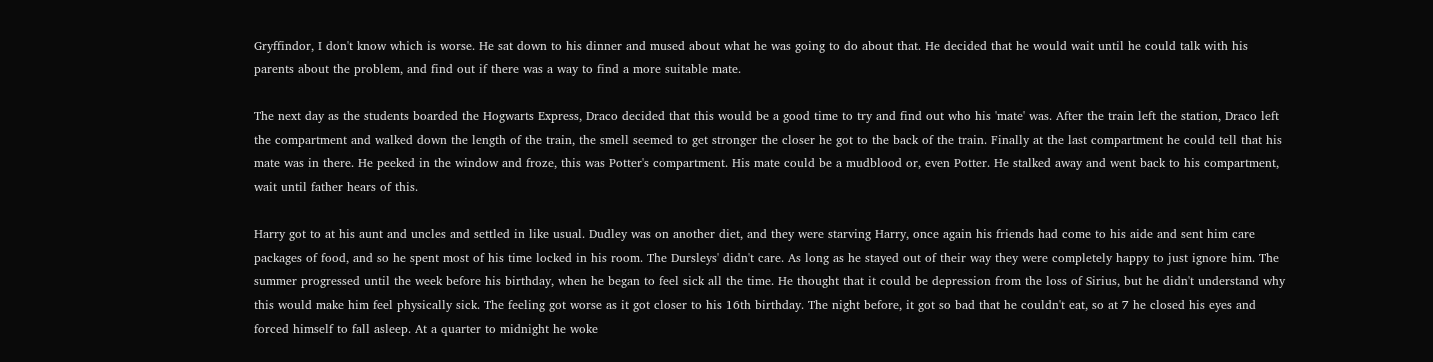Gryffindor, I don't know which is worse. He sat down to his dinner and mused about what he was going to do about that. He decided that he would wait until he could talk with his parents about the problem, and find out if there was a way to find a more suitable mate.

The next day as the students boarded the Hogwarts Express, Draco decided that this would be a good time to try and find out who his 'mate' was. After the train left the station, Draco left the compartment and walked down the length of the train, the smell seemed to get stronger the closer he got to the back of the train. Finally at the last compartment he could tell that his mate was in there. He peeked in the window and froze, this was Potter's compartment. His mate could be a mudblood or, even Potter. He stalked away and went back to his compartment, wait until father hears of this.

Harry got to at his aunt and uncles and settled in like usual. Dudley was on another diet, and they were starving Harry, once again his friends had come to his aide and sent him care packages of food, and so he spent most of his time locked in his room. The Dursleys' didn't care. As long as he stayed out of their way they were completely happy to just ignore him. The summer progressed until the week before his birthday, when he began to feel sick all the time. He thought that it could be depression from the loss of Sirius, but he didn't understand why this would make him feel physically sick. The feeling got worse as it got closer to his 16th birthday. The night before, it got so bad that he couldn't eat, so at 7 he closed his eyes and forced himself to fall asleep. At a quarter to midnight he woke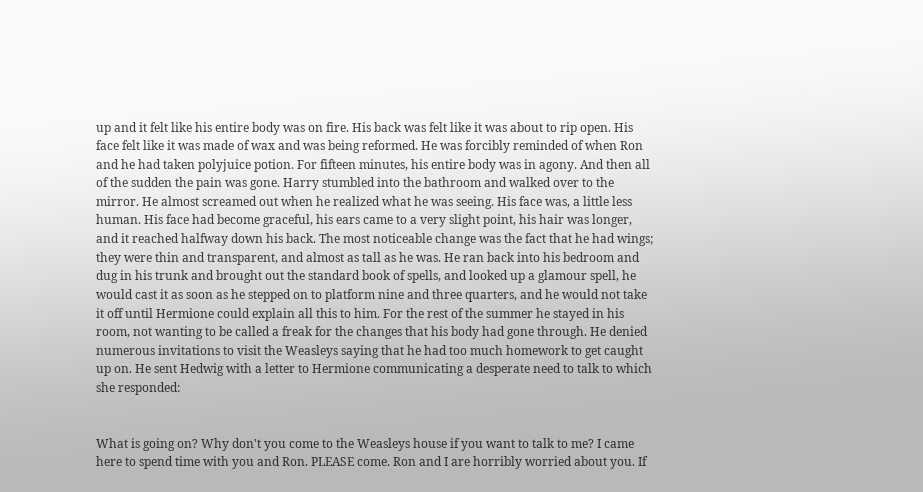up and it felt like his entire body was on fire. His back was felt like it was about to rip open. His face felt like it was made of wax and was being reformed. He was forcibly reminded of when Ron and he had taken polyjuice potion. For fifteen minutes, his entire body was in agony. And then all of the sudden the pain was gone. Harry stumbled into the bathroom and walked over to the mirror. He almost screamed out when he realized what he was seeing. His face was, a little less human. His face had become graceful, his ears came to a very slight point, his hair was longer, and it reached halfway down his back. The most noticeable change was the fact that he had wings; they were thin and transparent, and almost as tall as he was. He ran back into his bedroom and dug in his trunk and brought out the standard book of spells, and looked up a glamour spell, he would cast it as soon as he stepped on to platform nine and three quarters, and he would not take it off until Hermione could explain all this to him. For the rest of the summer he stayed in his room, not wanting to be called a freak for the changes that his body had gone through. He denied numerous invitations to visit the Weasleys saying that he had too much homework to get caught up on. He sent Hedwig with a letter to Hermione communicating a desperate need to talk to which she responded:


What is going on? Why don't you come to the Weasleys house if you want to talk to me? I came here to spend time with you and Ron. PLEASE come. Ron and I are horribly worried about you. If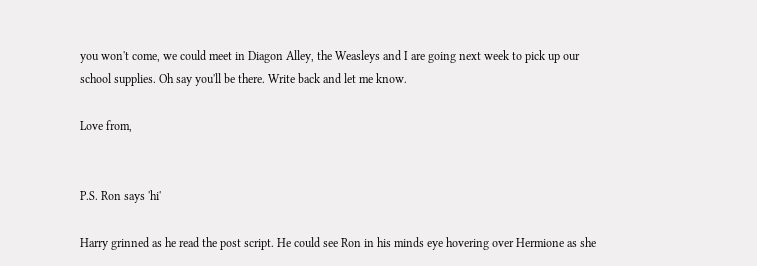you won't come, we could meet in Diagon Alley, the Weasleys and I are going next week to pick up our school supplies. Oh say you'll be there. Write back and let me know.

Love from,


P.S. Ron says 'hi'

Harry grinned as he read the post script. He could see Ron in his minds eye hovering over Hermione as she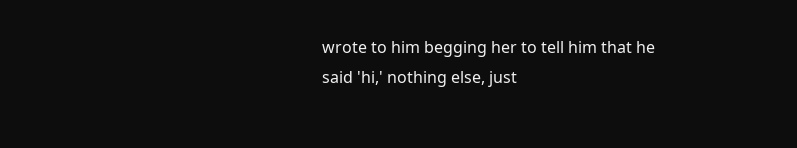wrote to him begging her to tell him that he said 'hi,' nothing else, just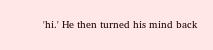'hi.' He then turned his mind back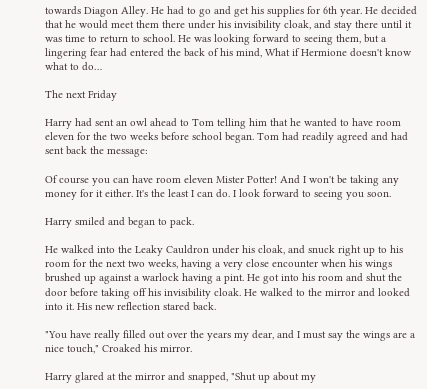towards Diagon Alley. He had to go and get his supplies for 6th year. He decided that he would meet them there under his invisibility cloak, and stay there until it was time to return to school. He was looking forward to seeing them, but a lingering fear had entered the back of his mind, What if Hermione doesn't know what to do…

The next Friday

Harry had sent an owl ahead to Tom telling him that he wanted to have room eleven for the two weeks before school began. Tom had readily agreed and had sent back the message:

Of course you can have room eleven Mister Potter! And I won't be taking any money for it either. It's the least I can do. I look forward to seeing you soon.

Harry smiled and began to pack.

He walked into the Leaky Cauldron under his cloak, and snuck right up to his room for the next two weeks, having a very close encounter when his wings brushed up against a warlock having a pint. He got into his room and shut the door before taking off his invisibility cloak. He walked to the mirror and looked into it. His new reflection stared back.

"You have really filled out over the years my dear, and I must say the wings are a nice touch," Croaked his mirror.

Harry glared at the mirror and snapped, "Shut up about my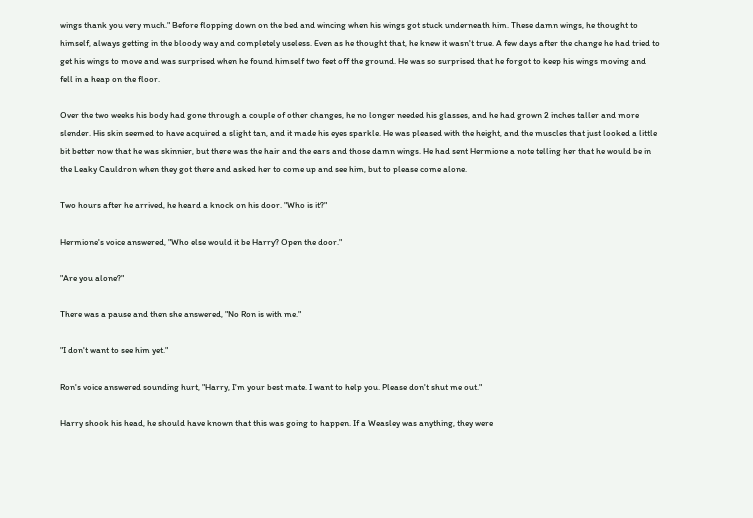wings thank you very much." Before flopping down on the bed and wincing when his wings got stuck underneath him. These damn wings, he thought to himself, always getting in the bloody way and completely useless. Even as he thought that, he knew it wasn't true. A few days after the change he had tried to get his wings to move and was surprised when he found himself two feet off the ground. He was so surprised that he forgot to keep his wings moving and fell in a heap on the floor.

Over the two weeks his body had gone through a couple of other changes, he no longer needed his glasses, and he had grown 2 inches taller and more slender. His skin seemed to have acquired a slight tan, and it made his eyes sparkle. He was pleased with the height, and the muscles that just looked a little bit better now that he was skinnier, but there was the hair and the ears and those damn wings. He had sent Hermione a note telling her that he would be in the Leaky Cauldron when they got there and asked her to come up and see him, but to please come alone.

Two hours after he arrived, he heard a knock on his door. "Who is it?"

Hermione's voice answered, "Who else would it be Harry? Open the door."

"Are you alone?"

There was a pause and then she answered, "No Ron is with me."

"I don't want to see him yet."

Ron's voice answered sounding hurt, "Harry, I'm your best mate. I want to help you. Please don't shut me out."

Harry shook his head, he should have known that this was going to happen. If a Weasley was anything, they were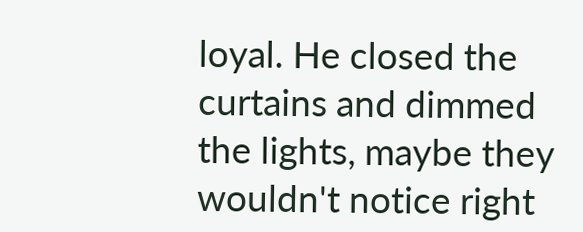loyal. He closed the curtains and dimmed the lights, maybe they wouldn't notice right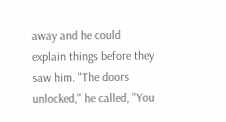away and he could explain things before they saw him. "The doors unlocked," he called, "You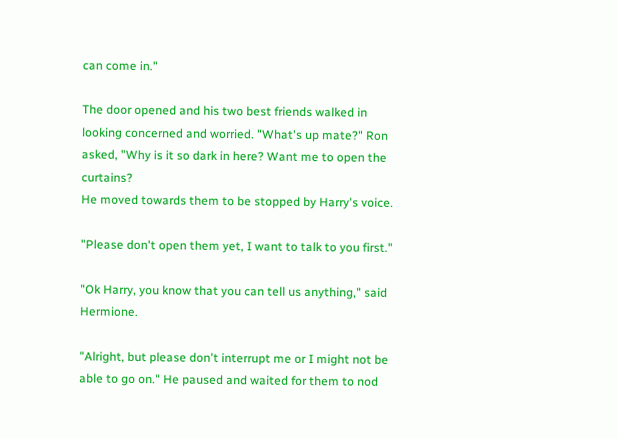can come in."

The door opened and his two best friends walked in looking concerned and worried. "What's up mate?" Ron asked, "Why is it so dark in here? Want me to open the curtains?
He moved towards them to be stopped by Harry's voice.

"Please don't open them yet, I want to talk to you first."

"Ok Harry, you know that you can tell us anything," said Hermione.

"Alright, but please don't interrupt me or I might not be able to go on." He paused and waited for them to nod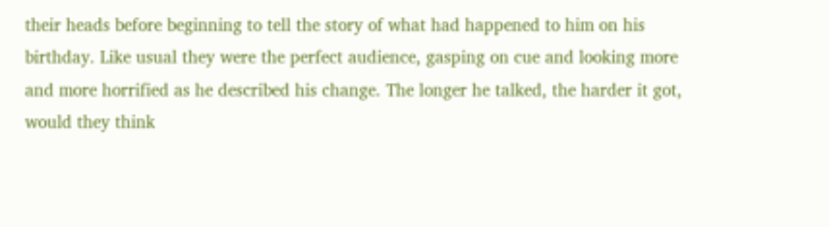their heads before beginning to tell the story of what had happened to him on his birthday. Like usual they were the perfect audience, gasping on cue and looking more and more horrified as he described his change. The longer he talked, the harder it got, would they think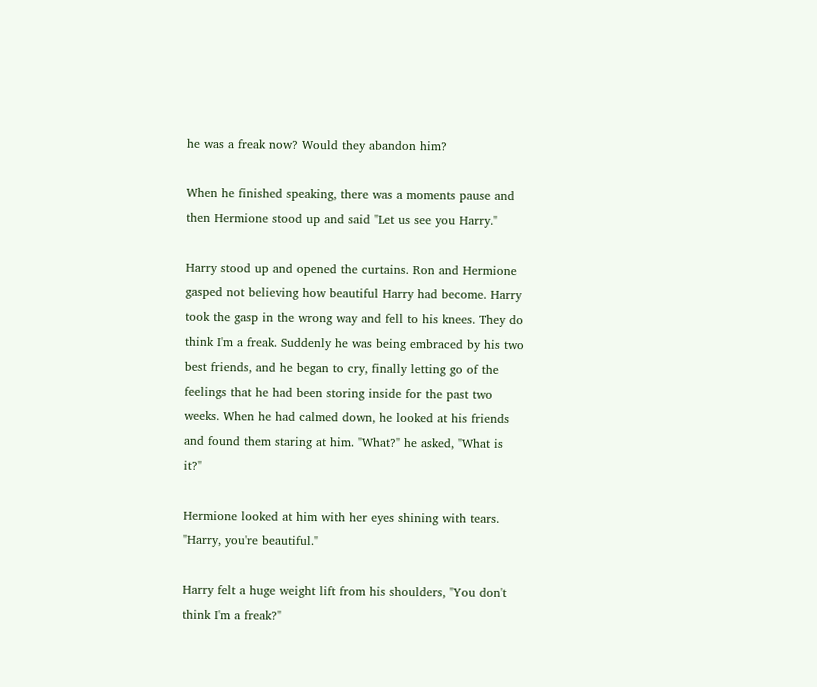he was a freak now? Would they abandon him?

When he finished speaking, there was a moments pause and then Hermione stood up and said "Let us see you Harry."

Harry stood up and opened the curtains. Ron and Hermione gasped not believing how beautiful Harry had become. Harry took the gasp in the wrong way and fell to his knees. They do think I'm a freak. Suddenly he was being embraced by his two best friends, and he began to cry, finally letting go of the feelings that he had been storing inside for the past two weeks. When he had calmed down, he looked at his friends and found them staring at him. "What?" he asked, "What is it?"

Hermione looked at him with her eyes shining with tears. "Harry, you're beautiful."

Harry felt a huge weight lift from his shoulders, "You don't think I'm a freak?"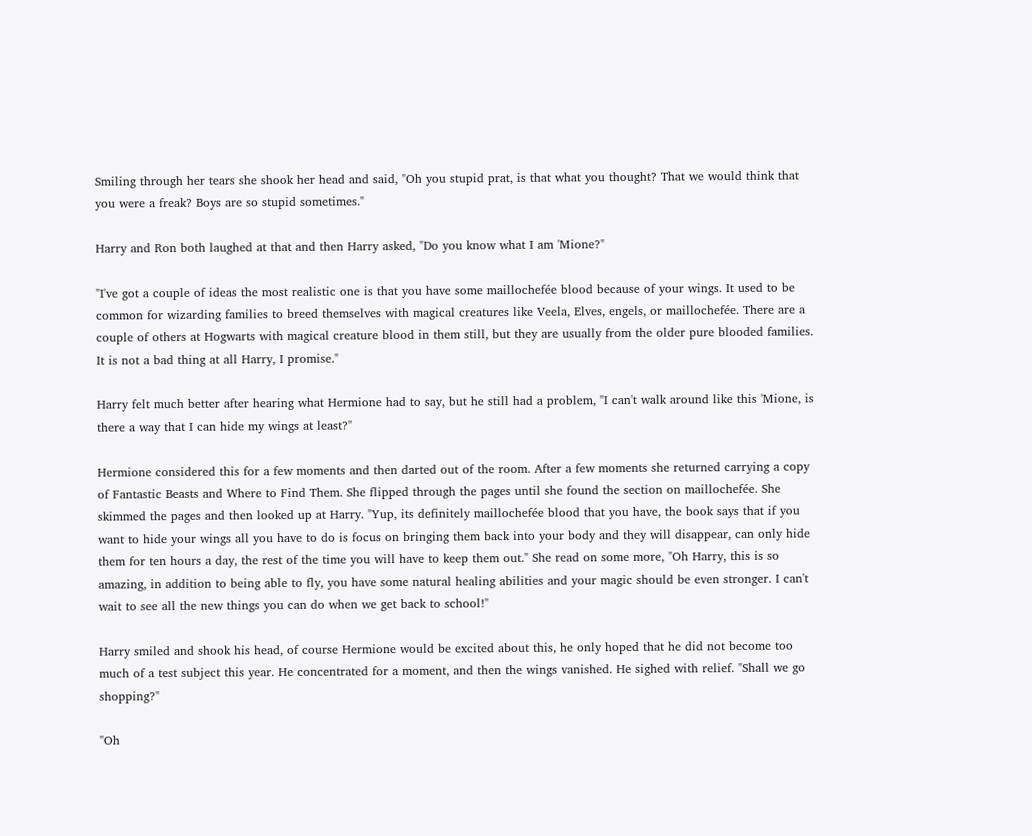Smiling through her tears she shook her head and said, "Oh you stupid prat, is that what you thought? That we would think that you were a freak? Boys are so stupid sometimes."

Harry and Ron both laughed at that and then Harry asked, "Do you know what I am 'Mione?"

"I've got a couple of ideas the most realistic one is that you have some maillochefée blood because of your wings. It used to be common for wizarding families to breed themselves with magical creatures like Veela, Elves, engels, or maillochefée. There are a couple of others at Hogwarts with magical creature blood in them still, but they are usually from the older pure blooded families. It is not a bad thing at all Harry, I promise."

Harry felt much better after hearing what Hermione had to say, but he still had a problem, "I can't walk around like this 'Mione, is there a way that I can hide my wings at least?"

Hermione considered this for a few moments and then darted out of the room. After a few moments she returned carrying a copy of Fantastic Beasts and Where to Find Them. She flipped through the pages until she found the section on maillochefée. She skimmed the pages and then looked up at Harry. "Yup, its definitely maillochefée blood that you have, the book says that if you want to hide your wings all you have to do is focus on bringing them back into your body and they will disappear, can only hide them for ten hours a day, the rest of the time you will have to keep them out." She read on some more, "Oh Harry, this is so amazing, in addition to being able to fly, you have some natural healing abilities and your magic should be even stronger. I can't wait to see all the new things you can do when we get back to school!"

Harry smiled and shook his head, of course Hermione would be excited about this, he only hoped that he did not become too much of a test subject this year. He concentrated for a moment, and then the wings vanished. He sighed with relief. "Shall we go shopping?"

"Oh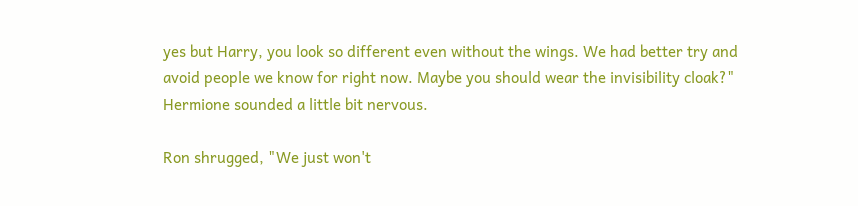yes but Harry, you look so different even without the wings. We had better try and avoid people we know for right now. Maybe you should wear the invisibility cloak?" Hermione sounded a little bit nervous.

Ron shrugged, "We just won't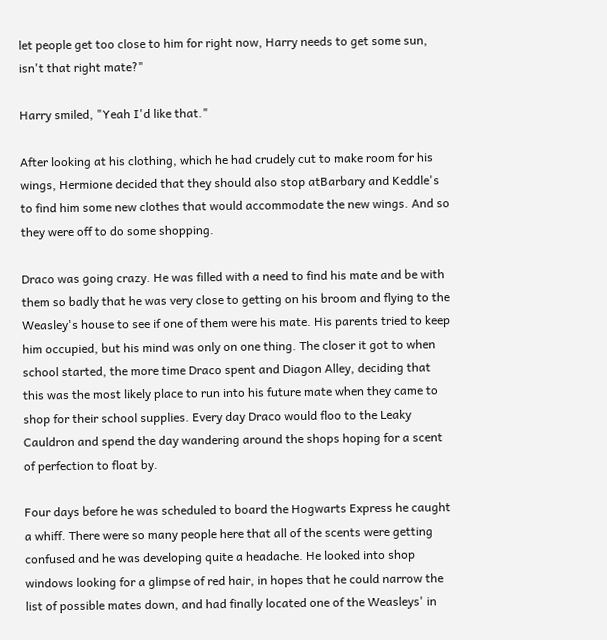let people get too close to him for right now, Harry needs to get some sun, isn't that right mate?"

Harry smiled, "Yeah I'd like that."

After looking at his clothing, which he had crudely cut to make room for his wings, Hermione decided that they should also stop atBarbary and Keddle's to find him some new clothes that would accommodate the new wings. And so they were off to do some shopping.

Draco was going crazy. He was filled with a need to find his mate and be with them so badly that he was very close to getting on his broom and flying to the Weasley's house to see if one of them were his mate. His parents tried to keep him occupied, but his mind was only on one thing. The closer it got to when school started, the more time Draco spent and Diagon Alley, deciding that this was the most likely place to run into his future mate when they came to shop for their school supplies. Every day Draco would floo to the Leaky Cauldron and spend the day wandering around the shops hoping for a scent of perfection to float by.

Four days before he was scheduled to board the Hogwarts Express he caught a whiff. There were so many people here that all of the scents were getting confused and he was developing quite a headache. He looked into shop windows looking for a glimpse of red hair, in hopes that he could narrow the list of possible mates down, and had finally located one of the Weasleys' in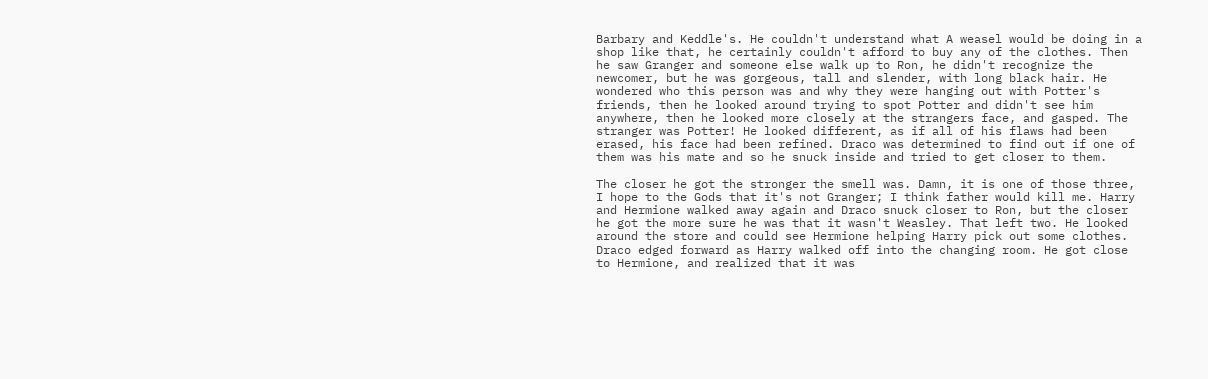Barbary and Keddle's. He couldn't understand what A weasel would be doing in a shop like that, he certainly couldn't afford to buy any of the clothes. Then he saw Granger and someone else walk up to Ron, he didn't recognize the newcomer, but he was gorgeous, tall and slender, with long black hair. He wondered who this person was and why they were hanging out with Potter's friends, then he looked around trying to spot Potter and didn't see him anywhere, then he looked more closely at the strangers face, and gasped. The stranger was Potter! He looked different, as if all of his flaws had been erased, his face had been refined. Draco was determined to find out if one of them was his mate and so he snuck inside and tried to get closer to them.

The closer he got the stronger the smell was. Damn, it is one of those three, I hope to the Gods that it's not Granger; I think father would kill me. Harry and Hermione walked away again and Draco snuck closer to Ron, but the closer he got the more sure he was that it wasn't Weasley. That left two. He looked around the store and could see Hermione helping Harry pick out some clothes. Draco edged forward as Harry walked off into the changing room. He got close to Hermione, and realized that it was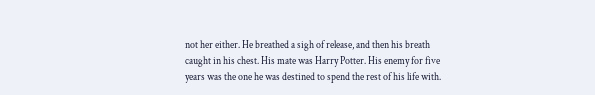not her either. He breathed a sigh of release, and then his breath caught in his chest. His mate was Harry Potter. His enemy for five years was the one he was destined to spend the rest of his life with.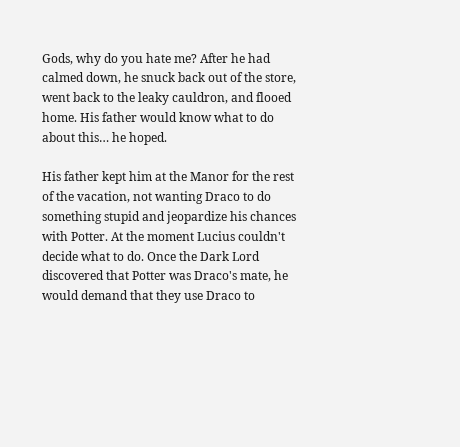Gods, why do you hate me? After he had calmed down, he snuck back out of the store, went back to the leaky cauldron, and flooed home. His father would know what to do about this… he hoped.

His father kept him at the Manor for the rest of the vacation, not wanting Draco to do something stupid and jeopardize his chances with Potter. At the moment Lucius couldn't decide what to do. Once the Dark Lord discovered that Potter was Draco's mate, he would demand that they use Draco to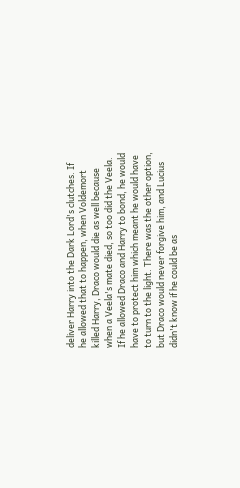deliver Harry into the Dark Lord's clutches. If he allowed that to happen, when Voldemort killed Harry, Draco would die as well because when a Veela's mate died, so too did the Veela. If he allowed Draco and Harry to bond, he would have to protect him which meant he would have to turn to the light. There was the other option, but Draco would never forgive him, and Lucius didn't know if he could be as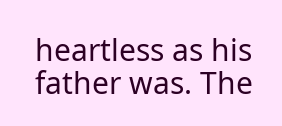heartless as his father was. The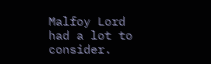Malfoy Lord had a lot to consider.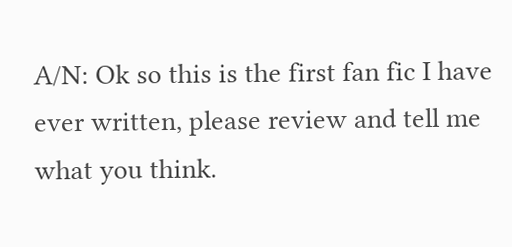A/N: Ok so this is the first fan fic I have ever written, please review and tell me what you think.